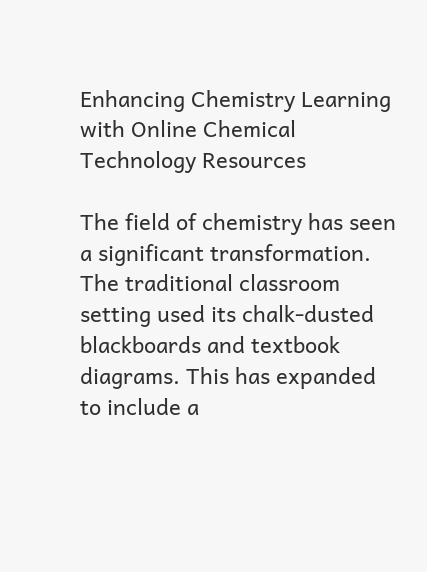Enhancing Chemistry Learning with Online Chemical Technology Resources

The field of chemistry has seen a significant transformation. The traditional classroom setting used its chalk-dusted blackboards and textbook diagrams. This has expanded to include a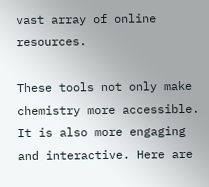vast array of online resources.

These tools not only make chemistry more accessible. It is also more engaging and interactive. Here are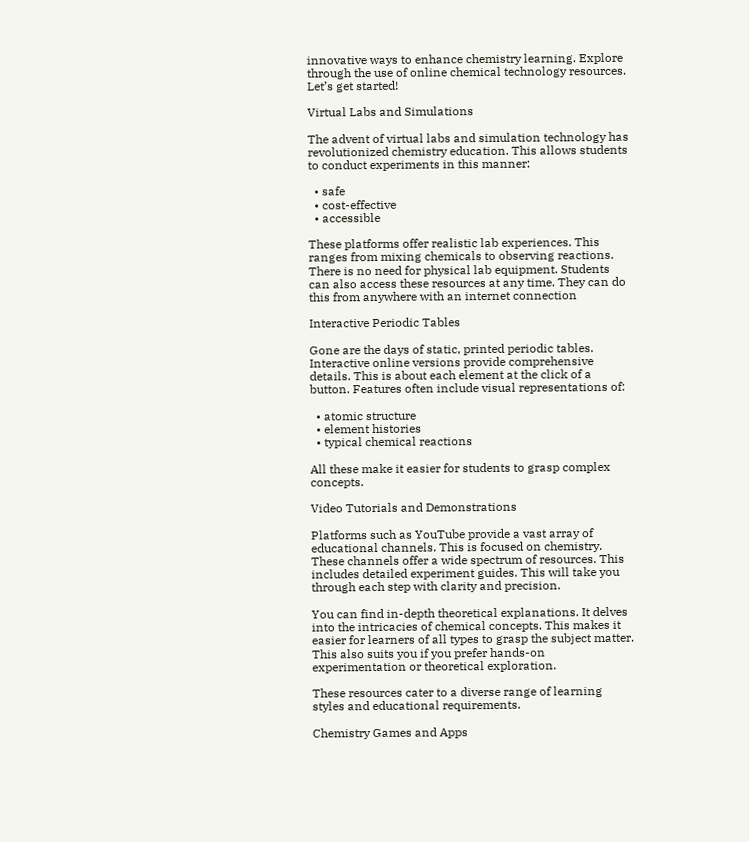innovative ways to enhance chemistry learning. Explore through the use of online chemical technology resources. Let’s get started!

Virtual Labs and Simulations

The advent of virtual labs and simulation technology has revolutionized chemistry education. This allows students to conduct experiments in this manner:

  • safe
  • cost-effective
  • accessible

These platforms offer realistic lab experiences. This ranges from mixing chemicals to observing reactions. There is no need for physical lab equipment. Students can also access these resources at any time. They can do this from anywhere with an internet connection

Interactive Periodic Tables

Gone are the days of static, printed periodic tables. Interactive online versions provide comprehensive details. This is about each element at the click of a button. Features often include visual representations of:

  • atomic structure
  • element histories
  • typical chemical reactions

All these make it easier for students to grasp complex concepts.

Video Tutorials and Demonstrations

Platforms such as YouTube provide a vast array of educational channels. This is focused on chemistry. These channels offer a wide spectrum of resources. This includes detailed experiment guides. This will take you through each step with clarity and precision.

You can find in-depth theoretical explanations. It delves into the intricacies of chemical concepts. This makes it easier for learners of all types to grasp the subject matter. This also suits you if you prefer hands-on experimentation or theoretical exploration.

These resources cater to a diverse range of learning styles and educational requirements.

Chemistry Games and Apps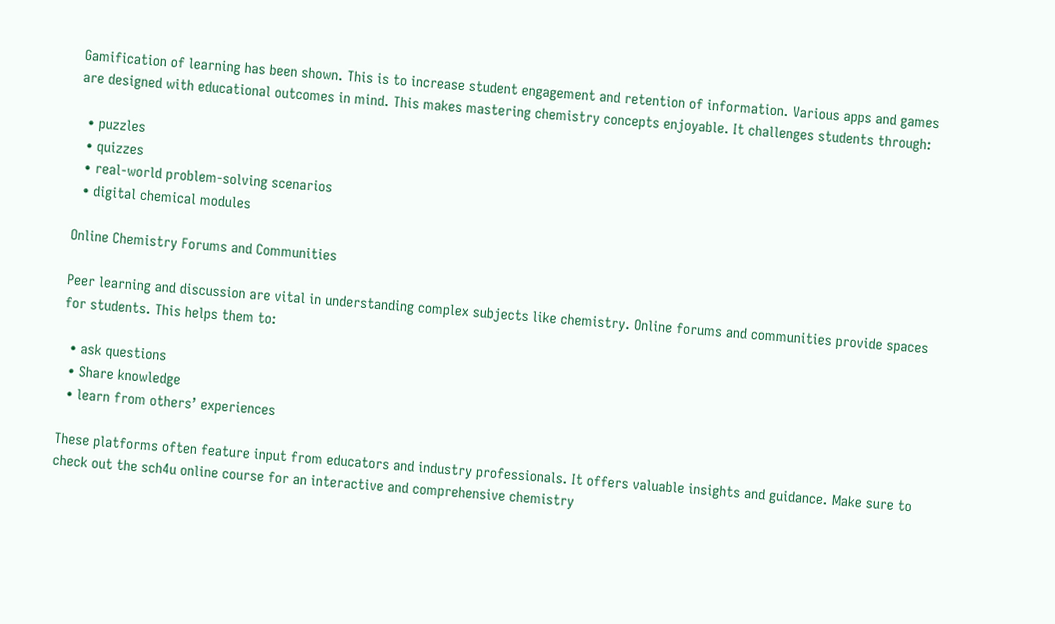Gamification of learning has been shown. This is to increase student engagement and retention of information. Various apps and games are designed with educational outcomes in mind. This makes mastering chemistry concepts enjoyable. It challenges students through:

  • puzzles
  • quizzes
  • real-world problem-solving scenarios
  • digital chemical modules

Online Chemistry Forums and Communities

Peer learning and discussion are vital in understanding complex subjects like chemistry. Online forums and communities provide spaces for students. This helps them to:

  • ask questions
  • Share knowledge
  • learn from others’ experiences

These platforms often feature input from educators and industry professionals. It offers valuable insights and guidance. Make sure to check out the sch4u online course for an interactive and comprehensive chemistry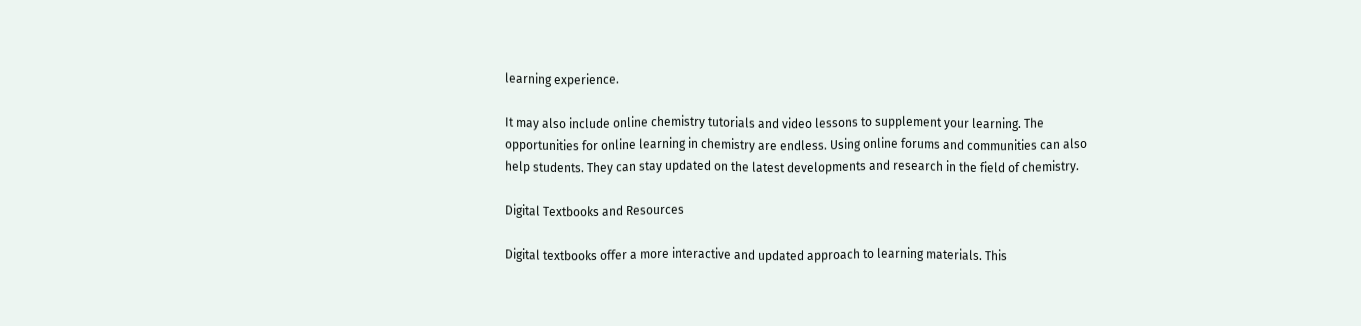learning experience.

It may also include online chemistry tutorials and video lessons to supplement your learning. The opportunities for online learning in chemistry are endless. Using online forums and communities can also help students. They can stay updated on the latest developments and research in the field of chemistry.

Digital Textbooks and Resources

Digital textbooks offer a more interactive and updated approach to learning materials. This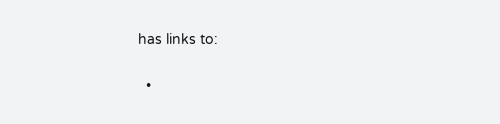has links to:

  •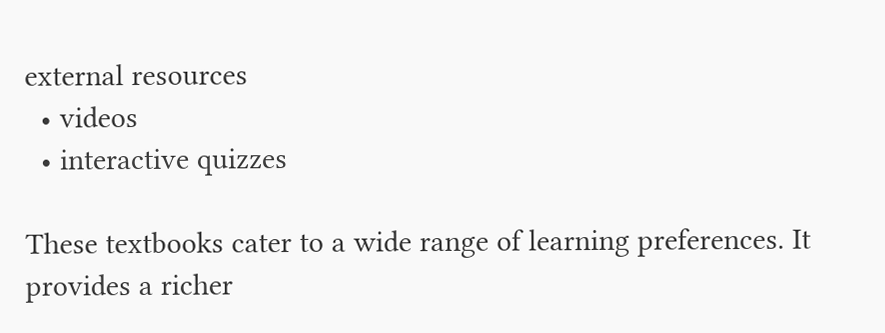external resources
  • videos
  • interactive quizzes

These textbooks cater to a wide range of learning preferences. It provides a richer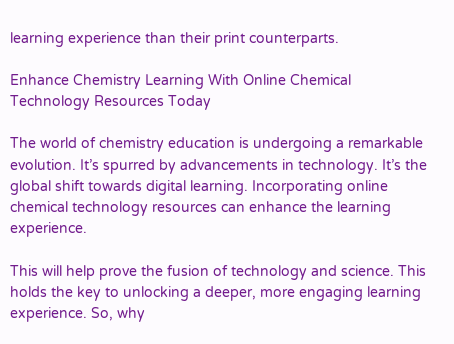learning experience than their print counterparts.

Enhance Chemistry Learning With Online Chemical Technology Resources Today

The world of chemistry education is undergoing a remarkable evolution. It’s spurred by advancements in technology. It’s the global shift towards digital learning. Incorporating online chemical technology resources can enhance the learning experience.

This will help prove the fusion of technology and science. This holds the key to unlocking a deeper, more engaging learning experience. So, why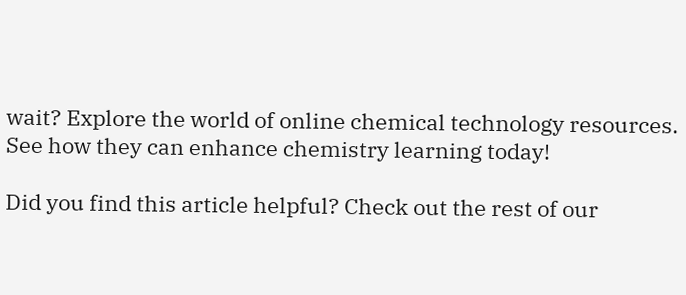wait? Explore the world of online chemical technology resources. See how they can enhance chemistry learning today!

Did you find this article helpful? Check out the rest of our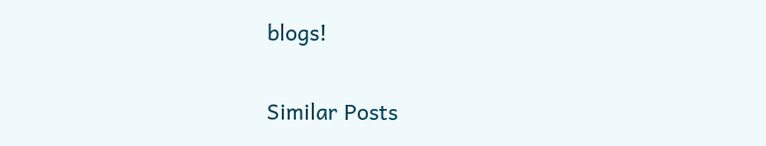blogs!

Similar Posts